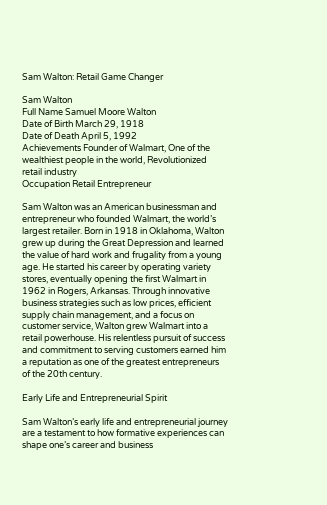Sam Walton: Retail Game Changer

Sam Walton
Full Name Samuel Moore Walton
Date of Birth March 29, 1918
Date of Death April 5, 1992
Achievements Founder of Walmart, One of the wealthiest people in the world, Revolutionized retail industry
Occupation Retail Entrepreneur

Sam Walton was an American businessman and entrepreneur who founded Walmart, the world’s largest retailer. Born in 1918 in Oklahoma, Walton grew up during the Great Depression and learned the value of hard work and frugality from a young age. He started his career by operating variety stores, eventually opening the first Walmart in 1962 in Rogers, Arkansas. Through innovative business strategies such as low prices, efficient supply chain management, and a focus on customer service, Walton grew Walmart into a retail powerhouse. His relentless pursuit of success and commitment to serving customers earned him a reputation as one of the greatest entrepreneurs of the 20th century.

Early Life and Entrepreneurial Spirit

Sam Walton’s early life and entrepreneurial journey are a testament to how formative experiences can shape one’s career and business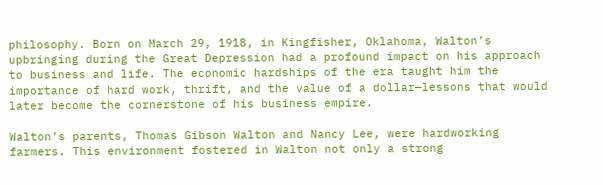philosophy. Born on March 29, 1918, in Kingfisher, Oklahoma, Walton’s upbringing during the Great Depression had a profound impact on his approach to business and life. The economic hardships of the era taught him the importance of hard work, thrift, and the value of a dollar—lessons that would later become the cornerstone of his business empire.

Walton’s parents, Thomas Gibson Walton and Nancy Lee, were hardworking farmers. This environment fostered in Walton not only a strong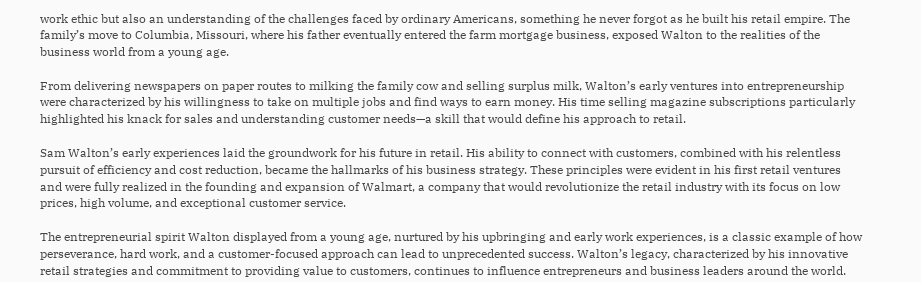work ethic but also an understanding of the challenges faced by ordinary Americans, something he never forgot as he built his retail empire. The family’s move to Columbia, Missouri, where his father eventually entered the farm mortgage business, exposed Walton to the realities of the business world from a young age.

From delivering newspapers on paper routes to milking the family cow and selling surplus milk, Walton’s early ventures into entrepreneurship were characterized by his willingness to take on multiple jobs and find ways to earn money. His time selling magazine subscriptions particularly highlighted his knack for sales and understanding customer needs—a skill that would define his approach to retail.

Sam Walton’s early experiences laid the groundwork for his future in retail. His ability to connect with customers, combined with his relentless pursuit of efficiency and cost reduction, became the hallmarks of his business strategy. These principles were evident in his first retail ventures and were fully realized in the founding and expansion of Walmart, a company that would revolutionize the retail industry with its focus on low prices, high volume, and exceptional customer service.

The entrepreneurial spirit Walton displayed from a young age, nurtured by his upbringing and early work experiences, is a classic example of how perseverance, hard work, and a customer-focused approach can lead to unprecedented success. Walton’s legacy, characterized by his innovative retail strategies and commitment to providing value to customers, continues to influence entrepreneurs and business leaders around the world.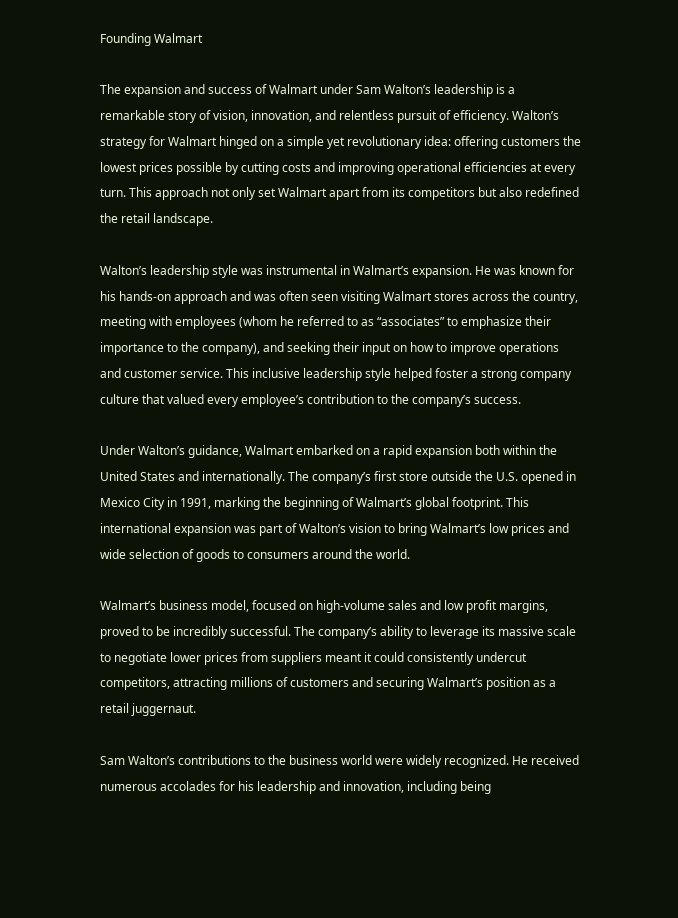Founding Walmart

The expansion and success of Walmart under Sam Walton’s leadership is a remarkable story of vision, innovation, and relentless pursuit of efficiency. Walton’s strategy for Walmart hinged on a simple yet revolutionary idea: offering customers the lowest prices possible by cutting costs and improving operational efficiencies at every turn. This approach not only set Walmart apart from its competitors but also redefined the retail landscape.

Walton’s leadership style was instrumental in Walmart’s expansion. He was known for his hands-on approach and was often seen visiting Walmart stores across the country, meeting with employees (whom he referred to as “associates” to emphasize their importance to the company), and seeking their input on how to improve operations and customer service. This inclusive leadership style helped foster a strong company culture that valued every employee’s contribution to the company’s success.

Under Walton’s guidance, Walmart embarked on a rapid expansion both within the United States and internationally. The company’s first store outside the U.S. opened in Mexico City in 1991, marking the beginning of Walmart’s global footprint. This international expansion was part of Walton’s vision to bring Walmart’s low prices and wide selection of goods to consumers around the world.

Walmart’s business model, focused on high-volume sales and low profit margins, proved to be incredibly successful. The company’s ability to leverage its massive scale to negotiate lower prices from suppliers meant it could consistently undercut competitors, attracting millions of customers and securing Walmart’s position as a retail juggernaut.

Sam Walton’s contributions to the business world were widely recognized. He received numerous accolades for his leadership and innovation, including being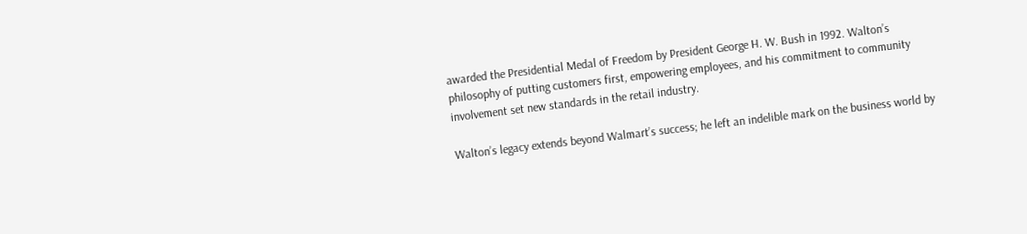awarded the Presidential Medal of Freedom by President George H. W. Bush in 1992. Walton’s philosophy of putting customers first, empowering employees, and his commitment to community involvement set new standards in the retail industry.

Walton’s legacy extends beyond Walmart’s success; he left an indelible mark on the business world by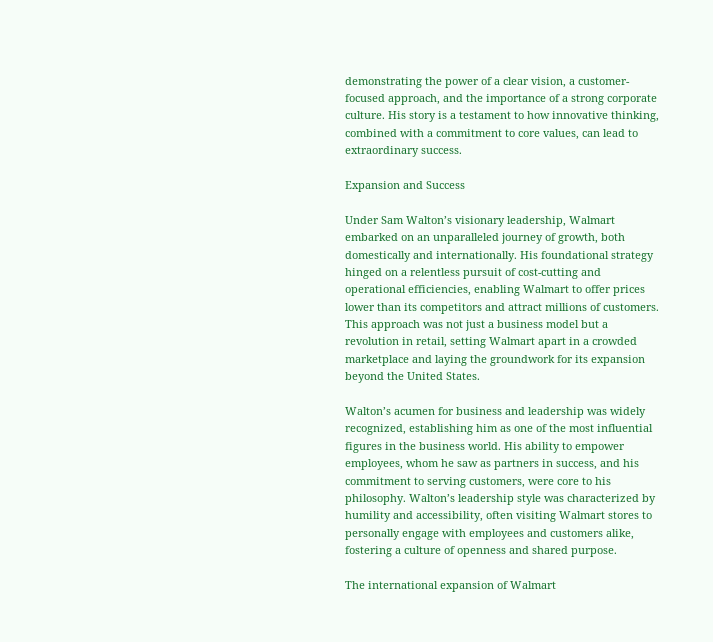demonstrating the power of a clear vision, a customer-focused approach, and the importance of a strong corporate culture. His story is a testament to how innovative thinking, combined with a commitment to core values, can lead to extraordinary success.

Expansion and Success

Under Sam Walton’s visionary leadership, Walmart embarked on an unparalleled journey of growth, both domestically and internationally. His foundational strategy hinged on a relentless pursuit of cost-cutting and operational efficiencies, enabling Walmart to offer prices lower than its competitors and attract millions of customers. This approach was not just a business model but a revolution in retail, setting Walmart apart in a crowded marketplace and laying the groundwork for its expansion beyond the United States.

Walton’s acumen for business and leadership was widely recognized, establishing him as one of the most influential figures in the business world. His ability to empower employees, whom he saw as partners in success, and his commitment to serving customers, were core to his philosophy. Walton’s leadership style was characterized by humility and accessibility, often visiting Walmart stores to personally engage with employees and customers alike, fostering a culture of openness and shared purpose.

The international expansion of Walmart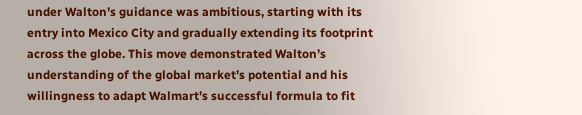under Walton’s guidance was ambitious, starting with its entry into Mexico City and gradually extending its footprint across the globe. This move demonstrated Walton’s understanding of the global market’s potential and his willingness to adapt Walmart’s successful formula to fit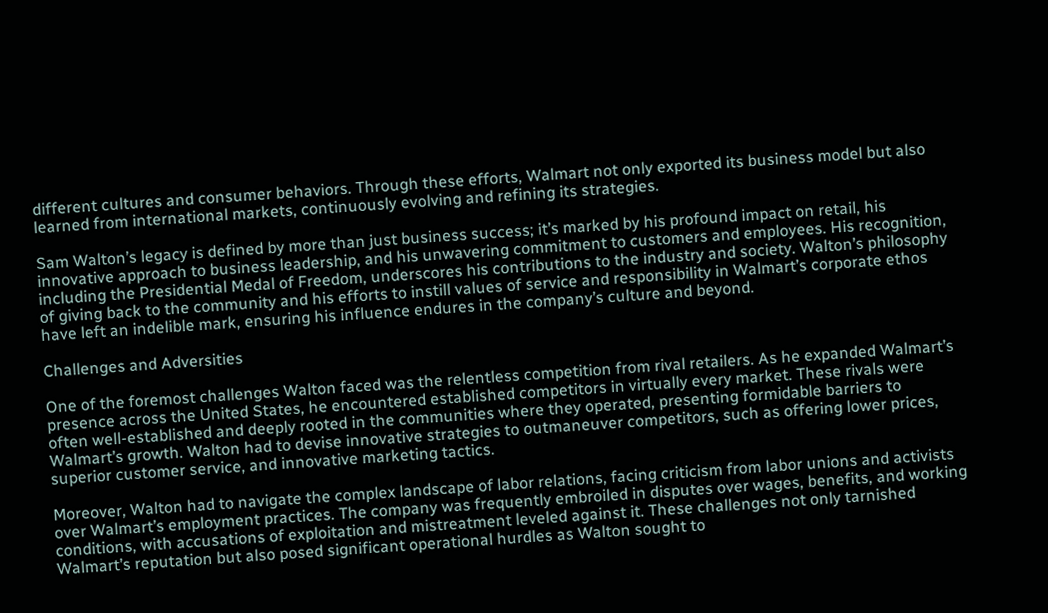different cultures and consumer behaviors. Through these efforts, Walmart not only exported its business model but also learned from international markets, continuously evolving and refining its strategies.

Sam Walton’s legacy is defined by more than just business success; it’s marked by his profound impact on retail, his innovative approach to business leadership, and his unwavering commitment to customers and employees. His recognition, including the Presidential Medal of Freedom, underscores his contributions to the industry and society. Walton’s philosophy of giving back to the community and his efforts to instill values of service and responsibility in Walmart’s corporate ethos have left an indelible mark, ensuring his influence endures in the company’s culture and beyond.

Challenges and Adversities

One of the foremost challenges Walton faced was the relentless competition from rival retailers. As he expanded Walmart’s presence across the United States, he encountered established competitors in virtually every market. These rivals were often well-established and deeply rooted in the communities where they operated, presenting formidable barriers to Walmart’s growth. Walton had to devise innovative strategies to outmaneuver competitors, such as offering lower prices, superior customer service, and innovative marketing tactics.

Moreover, Walton had to navigate the complex landscape of labor relations, facing criticism from labor unions and activists over Walmart’s employment practices. The company was frequently embroiled in disputes over wages, benefits, and working conditions, with accusations of exploitation and mistreatment leveled against it. These challenges not only tarnished Walmart’s reputation but also posed significant operational hurdles as Walton sought to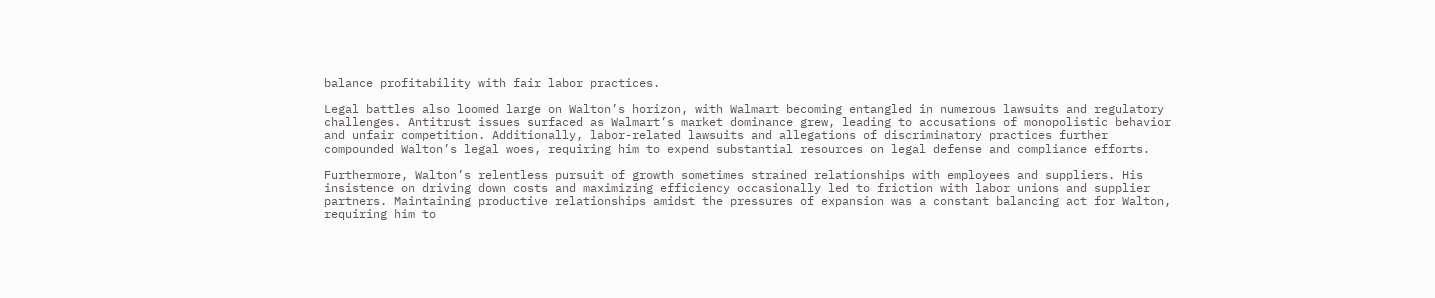balance profitability with fair labor practices.

Legal battles also loomed large on Walton’s horizon, with Walmart becoming entangled in numerous lawsuits and regulatory challenges. Antitrust issues surfaced as Walmart’s market dominance grew, leading to accusations of monopolistic behavior and unfair competition. Additionally, labor-related lawsuits and allegations of discriminatory practices further compounded Walton’s legal woes, requiring him to expend substantial resources on legal defense and compliance efforts.

Furthermore, Walton’s relentless pursuit of growth sometimes strained relationships with employees and suppliers. His insistence on driving down costs and maximizing efficiency occasionally led to friction with labor unions and supplier partners. Maintaining productive relationships amidst the pressures of expansion was a constant balancing act for Walton, requiring him to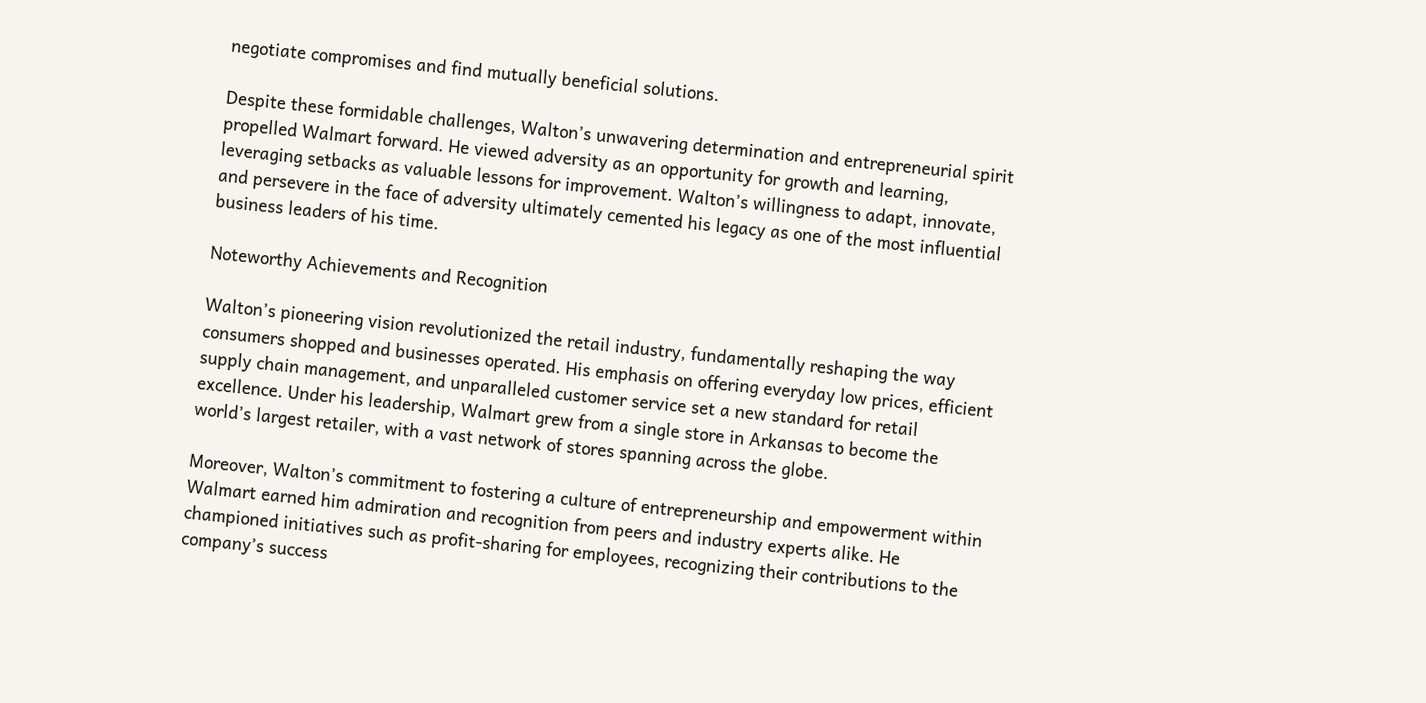negotiate compromises and find mutually beneficial solutions.

Despite these formidable challenges, Walton’s unwavering determination and entrepreneurial spirit propelled Walmart forward. He viewed adversity as an opportunity for growth and learning, leveraging setbacks as valuable lessons for improvement. Walton’s willingness to adapt, innovate, and persevere in the face of adversity ultimately cemented his legacy as one of the most influential business leaders of his time.

Noteworthy Achievements and Recognition

Walton’s pioneering vision revolutionized the retail industry, fundamentally reshaping the way consumers shopped and businesses operated. His emphasis on offering everyday low prices, efficient supply chain management, and unparalleled customer service set a new standard for retail excellence. Under his leadership, Walmart grew from a single store in Arkansas to become the world’s largest retailer, with a vast network of stores spanning across the globe.

Moreover, Walton’s commitment to fostering a culture of entrepreneurship and empowerment within Walmart earned him admiration and recognition from peers and industry experts alike. He championed initiatives such as profit-sharing for employees, recognizing their contributions to the company’s success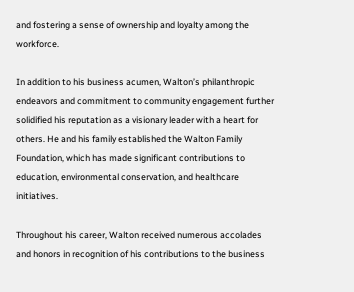and fostering a sense of ownership and loyalty among the workforce.

In addition to his business acumen, Walton’s philanthropic endeavors and commitment to community engagement further solidified his reputation as a visionary leader with a heart for others. He and his family established the Walton Family Foundation, which has made significant contributions to education, environmental conservation, and healthcare initiatives.

Throughout his career, Walton received numerous accolades and honors in recognition of his contributions to the business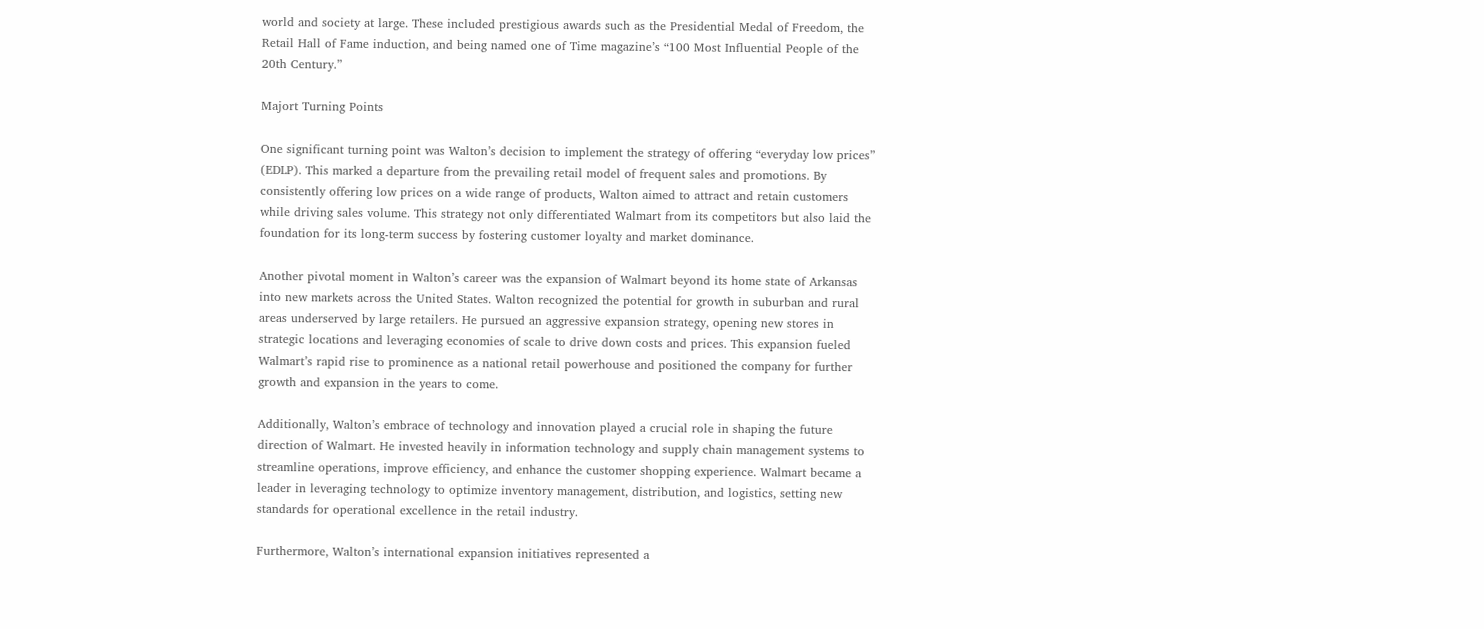world and society at large. These included prestigious awards such as the Presidential Medal of Freedom, the Retail Hall of Fame induction, and being named one of Time magazine’s “100 Most Influential People of the 20th Century.”

Majort Turning Points

One significant turning point was Walton’s decision to implement the strategy of offering “everyday low prices” (EDLP). This marked a departure from the prevailing retail model of frequent sales and promotions. By consistently offering low prices on a wide range of products, Walton aimed to attract and retain customers while driving sales volume. This strategy not only differentiated Walmart from its competitors but also laid the foundation for its long-term success by fostering customer loyalty and market dominance.

Another pivotal moment in Walton’s career was the expansion of Walmart beyond its home state of Arkansas into new markets across the United States. Walton recognized the potential for growth in suburban and rural areas underserved by large retailers. He pursued an aggressive expansion strategy, opening new stores in strategic locations and leveraging economies of scale to drive down costs and prices. This expansion fueled Walmart’s rapid rise to prominence as a national retail powerhouse and positioned the company for further growth and expansion in the years to come.

Additionally, Walton’s embrace of technology and innovation played a crucial role in shaping the future direction of Walmart. He invested heavily in information technology and supply chain management systems to streamline operations, improve efficiency, and enhance the customer shopping experience. Walmart became a leader in leveraging technology to optimize inventory management, distribution, and logistics, setting new standards for operational excellence in the retail industry.

Furthermore, Walton’s international expansion initiatives represented a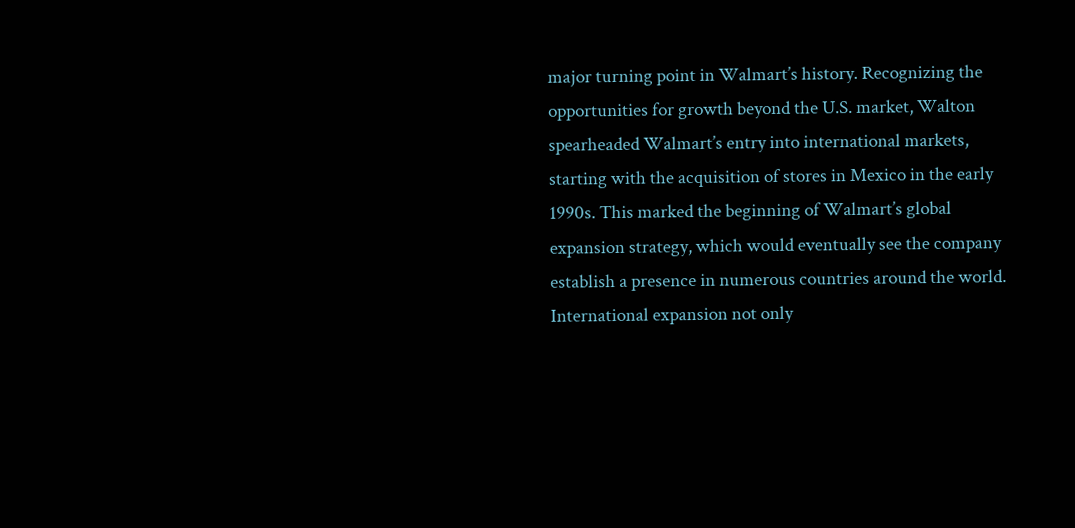major turning point in Walmart’s history. Recognizing the opportunities for growth beyond the U.S. market, Walton spearheaded Walmart’s entry into international markets, starting with the acquisition of stores in Mexico in the early 1990s. This marked the beginning of Walmart’s global expansion strategy, which would eventually see the company establish a presence in numerous countries around the world. International expansion not only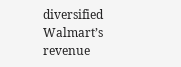diversified Walmart’s revenue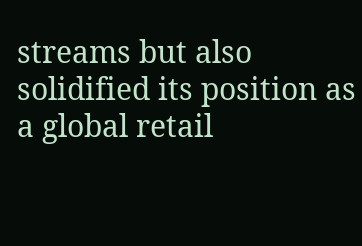streams but also solidified its position as a global retail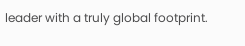leader with a truly global footprint.